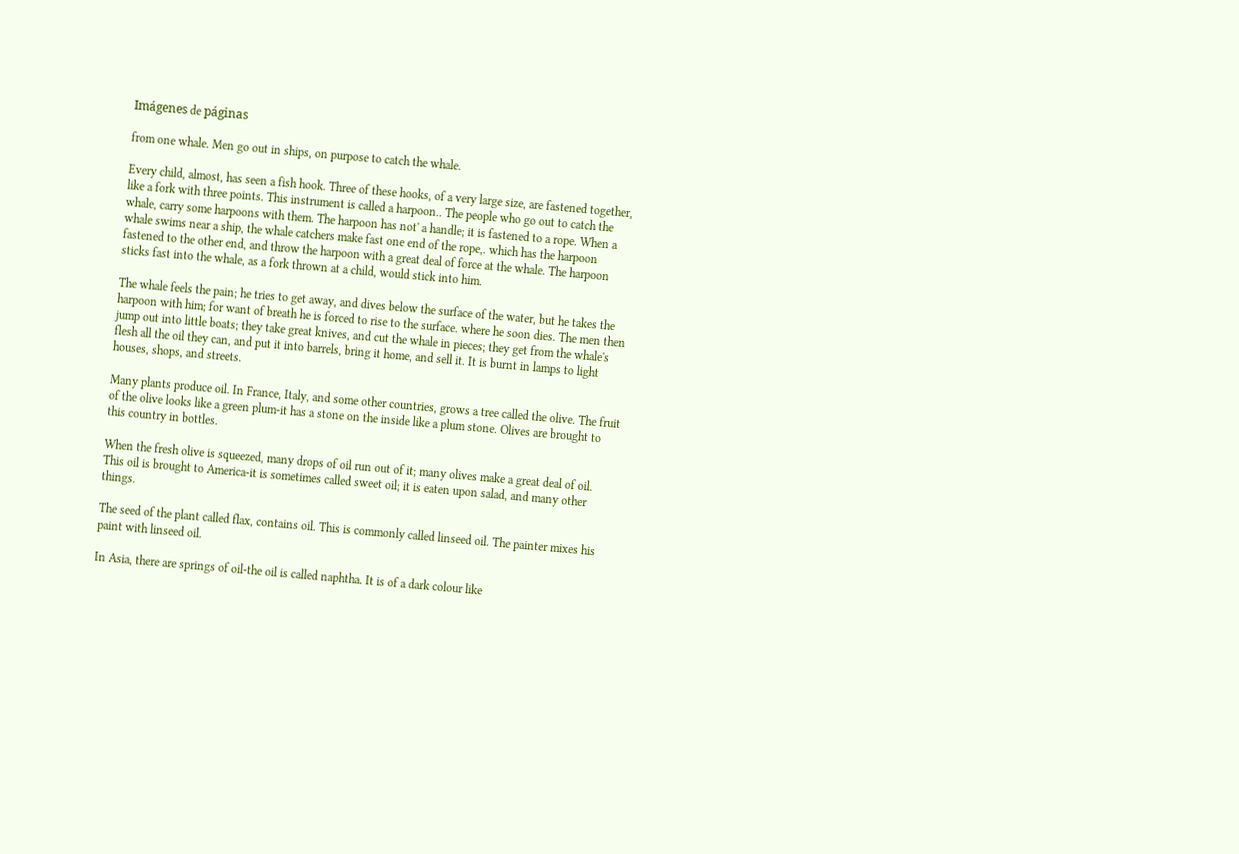Imágenes de páginas

from one whale. Men go out in ships, on purpose to catch the whale.

Every child, almost, has seen a fish hook. Three of these hooks, of a very large size, are fastened together, like a fork with three points. This instrument is called a harpoon.. The people who go out to catch the whale, carry some harpoons with them. The harpoon has not' a handle; it is fastened to a rope. When a whale swims near a ship, the whale catchers make fast one end of the rope,. which has the harpoon fastened to the other end, and throw the harpoon with a great deal of force at the whale. The harpoon sticks fast into the whale, as a fork thrown at a child, would stick into him.

The whale feels the pain; he tries to get away, and dives below the surface of the water, but he takes the harpoon with him; for want of breath he is forced to rise to the surface. where he soon dies. The men then jump out into little boats; they take great knives, and cut the whale in pieces; they get from the whale's flesh all the oil they can, and put it into barrels, bring it home, and sell it. It is burnt in lamps to light houses, shops, and streets.

Many plants produce oil. In France, Italy, and some other countries, grows a tree called the olive. The fruit of the olive looks like a green plum-it has a stone on the inside like a plum stone. Olives are brought to this country in bottles.

When the fresh olive is squeezed, many drops of oil run out of it; many olives make a great deal of oil. This oil is brought to America-it is sometimes called sweet oil; it is eaten upon salad, and many other things.

The seed of the plant called flax, contains oil. This is commonly called linseed oil. The painter mixes his paint with linseed oil.

In Asia, there are springs of oil-the oil is called naphtha. It is of a dark colour like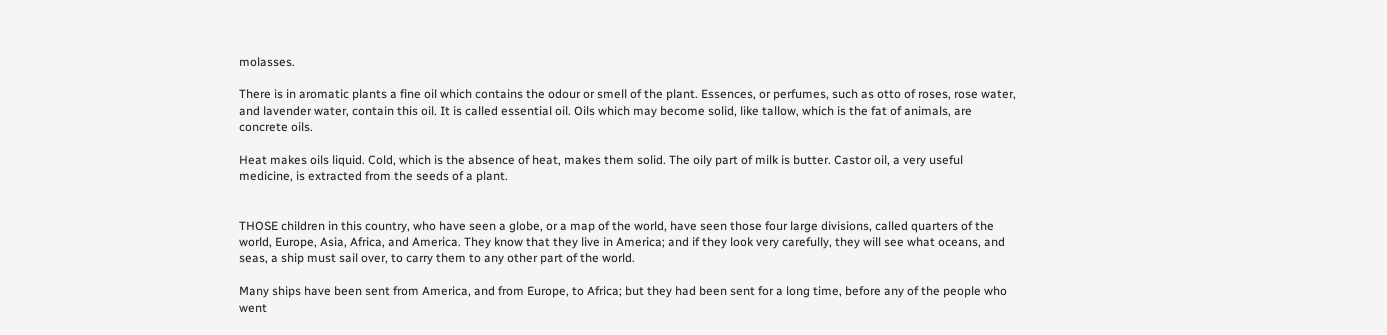molasses.

There is in aromatic plants a fine oil which contains the odour or smell of the plant. Essences, or perfumes, such as otto of roses, rose water, and lavender water, contain this oil. It is called essential oil. Oils which may become solid, like tallow, which is the fat of animals, are concrete oils.

Heat makes oils liquid. Cold, which is the absence of heat, makes them solid. The oily part of milk is butter. Castor oil, a very useful medicine, is extracted from the seeds of a plant.


THOSE children in this country, who have seen a globe, or a map of the world, have seen those four large divisions, called quarters of the world, Europe, Asia, Africa, and America. They know that they live in America; and if they look very carefully, they will see what oceans, and seas, a ship must sail over, to carry them to any other part of the world.

Many ships have been sent from America, and from Europe, to Africa; but they had been sent for a long time, before any of the people who went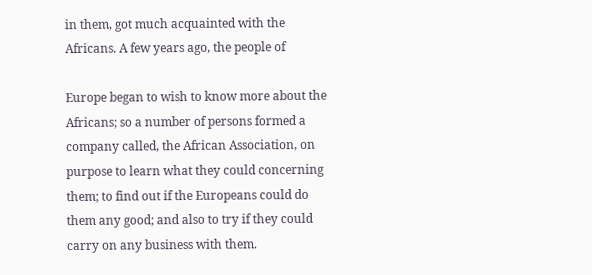in them, got much acquainted with the Africans. A few years ago, the people of

Europe began to wish to know more about the Africans; so a number of persons formed a company called, the African Association, on purpose to learn what they could concerning them; to find out if the Europeans could do them any good; and also to try if they could carry on any business with them.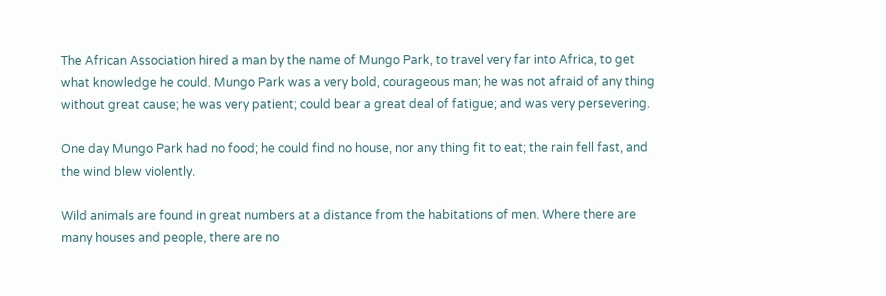The African Association hired a man by the name of Mungo Park, to travel very far into Africa, to get what knowledge he could. Mungo Park was a very bold, courageous man; he was not afraid of any thing without great cause; he was very patient; could bear a great deal of fatigue; and was very persevering.

One day Mungo Park had no food; he could find no house, nor any thing fit to eat; the rain fell fast, and the wind blew violently.

Wild animals are found in great numbers at a distance from the habitations of men. Where there are many houses and people, there are no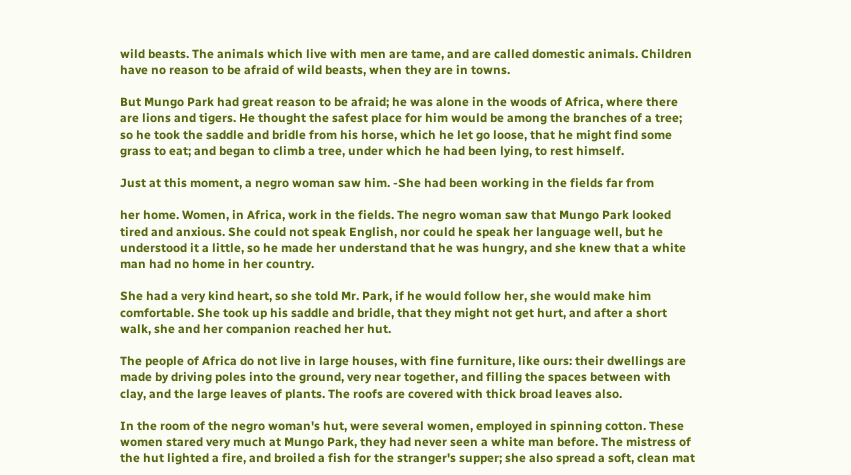wild beasts. The animals which live with men are tame, and are called domestic animals. Children have no reason to be afraid of wild beasts, when they are in towns.

But Mungo Park had great reason to be afraid; he was alone in the woods of Africa, where there are lions and tigers. He thought the safest place for him would be among the branches of a tree; so he took the saddle and bridle from his horse, which he let go loose, that he might find some grass to eat; and began to climb a tree, under which he had been lying, to rest himself.

Just at this moment, a negro woman saw him. -She had been working in the fields far from

her home. Women, in Africa, work in the fields. The negro woman saw that Mungo Park looked tired and anxious. She could not speak English, nor could he speak her language well, but he understood it a little, so he made her understand that he was hungry, and she knew that a white man had no home in her country.

She had a very kind heart, so she told Mr. Park, if he would follow her, she would make him comfortable. She took up his saddle and bridle, that they might not get hurt, and after a short walk, she and her companion reached her hut.

The people of Africa do not live in large houses, with fine furniture, like ours: their dwellings are made by driving poles into the ground, very near together, and filling the spaces between with clay, and the large leaves of plants. The roofs are covered with thick broad leaves also.

In the room of the negro woman's hut, were several women, employed in spinning cotton. These women stared very much at Mungo Park, they had never seen a white man before. The mistress of the hut lighted a fire, and broiled a fish for the stranger's supper; she also spread a soft, clean mat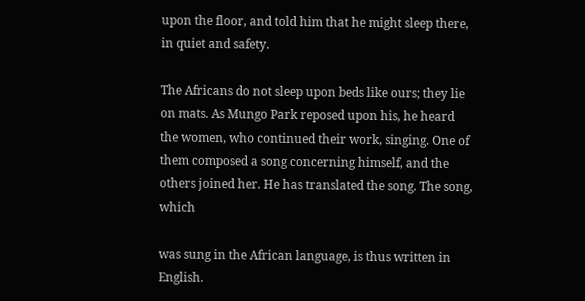upon the floor, and told him that he might sleep there, in quiet and safety.

The Africans do not sleep upon beds like ours; they lie on mats. As Mungo Park reposed upon his, he heard the women, who continued their work, singing. One of them composed a song concerning himself, and the others joined her. He has translated the song. The song, which

was sung in the African language, is thus written in English.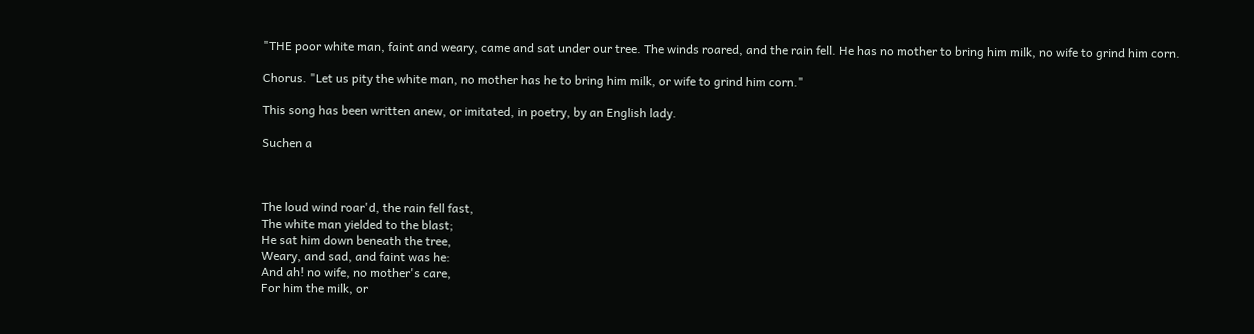"THE poor white man, faint and weary, came and sat under our tree. The winds roared, and the rain fell. He has no mother to bring him milk, no wife to grind him corn.

Chorus. "Let us pity the white man, no mother has he to bring him milk, or wife to grind him corn."

This song has been written anew, or imitated, in poetry, by an English lady.

Suchen a



The loud wind roar'd, the rain fell fast,
The white man yielded to the blast;
He sat him down beneath the tree,
Weary, and sad, and faint was he:
And ah! no wife, no mother's care,
For him the milk, or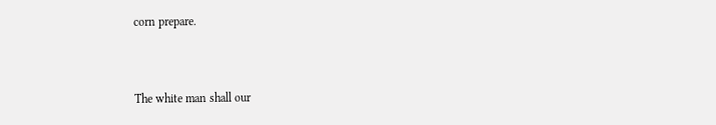corn prepare.


The white man shall our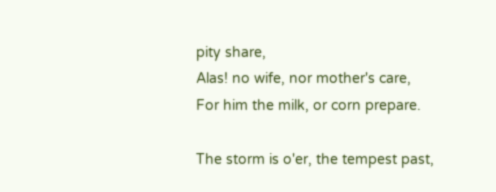pity share,
Alas! no wife, nor mother's care,
For him the milk, or corn prepare.

The storm is o'er, the tempest past,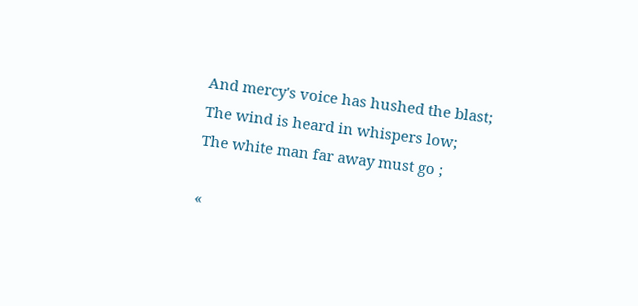And mercy's voice has hushed the blast;
The wind is heard in whispers low;
The white man far away must go ;

«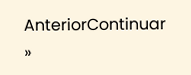AnteriorContinuar »